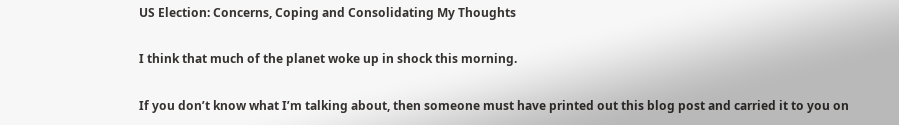US Election: Concerns, Coping and Consolidating My Thoughts

I think that much of the planet woke up in shock this morning.

If you don’t know what I’m talking about, then someone must have printed out this blog post and carried it to you on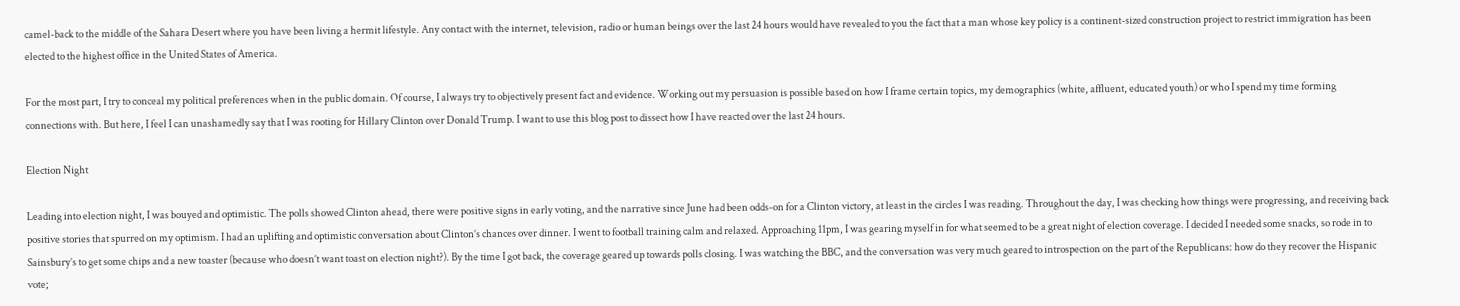camel-back to the middle of the Sahara Desert where you have been living a hermit lifestyle. Any contact with the internet, television, radio or human beings over the last 24 hours would have revealed to you the fact that a man whose key policy is a continent-sized construction project to restrict immigration has been elected to the highest office in the United States of America.

For the most part, I try to conceal my political preferences when in the public domain. Of course, I always try to objectively present fact and evidence. Working out my persuasion is possible based on how I frame certain topics, my demographics (white, affluent, educated youth) or who I spend my time forming connections with. But here, I feel I can unashamedly say that I was rooting for Hillary Clinton over Donald Trump. I want to use this blog post to dissect how I have reacted over the last 24 hours.

Election Night

Leading into election night, I was bouyed and optimistic. The polls showed Clinton ahead, there were positive signs in early voting, and the narrative since June had been odds-on for a Clinton victory, at least in the circles I was reading. Throughout the day, I was checking how things were progressing, and receiving back positive stories that spurred on my optimism. I had an uplifting and optimistic conversation about Clinton’s chances over dinner. I went to football training calm and relaxed. Approaching 11pm, I was gearing myself in for what seemed to be a great night of election coverage. I decided I needed some snacks, so rode in to Sainsbury’s to get some chips and a new toaster (because who doesn’t want toast on election night?). By the time I got back, the coverage geared up towards polls closing. I was watching the BBC, and the conversation was very much geared to introspection on the part of the Republicans: how do they recover the Hispanic vote;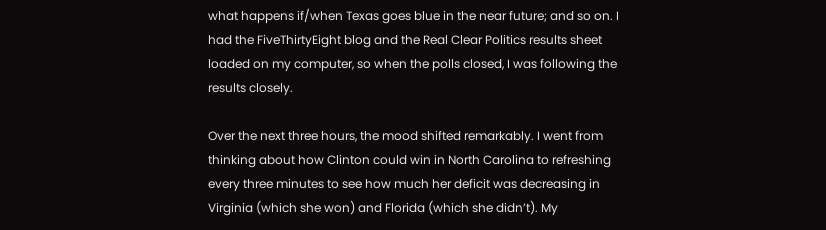what happens if/when Texas goes blue in the near future; and so on. I had the FiveThirtyEight blog and the Real Clear Politics results sheet loaded on my computer, so when the polls closed, I was following the results closely.

Over the next three hours, the mood shifted remarkably. I went from thinking about how Clinton could win in North Carolina to refreshing every three minutes to see how much her deficit was decreasing in Virginia (which she won) and Florida (which she didn’t). My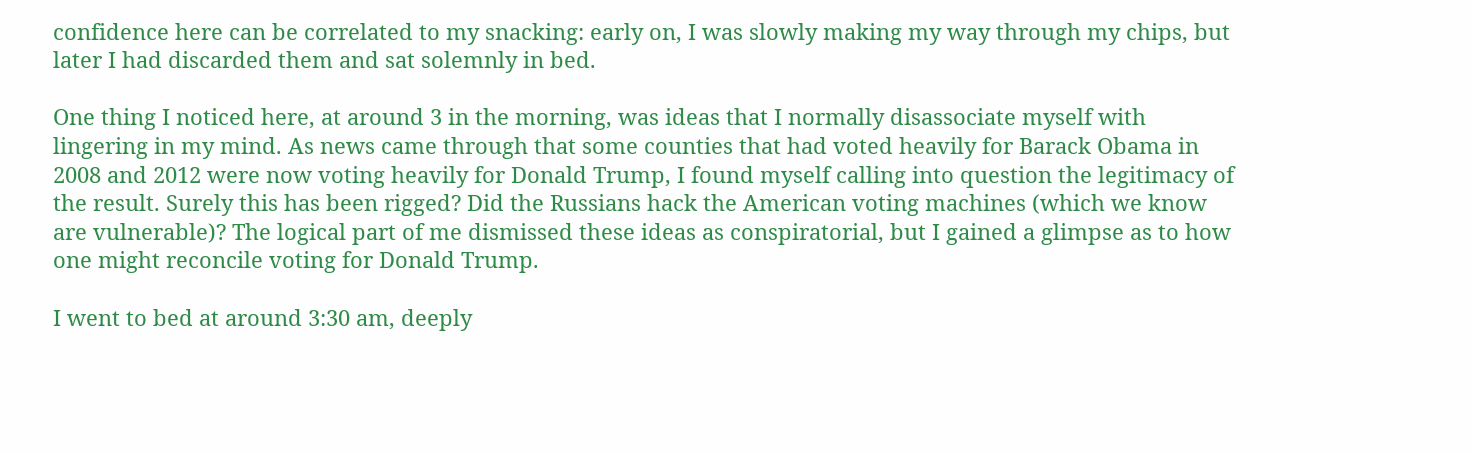confidence here can be correlated to my snacking: early on, I was slowly making my way through my chips, but later I had discarded them and sat solemnly in bed.

One thing I noticed here, at around 3 in the morning, was ideas that I normally disassociate myself with lingering in my mind. As news came through that some counties that had voted heavily for Barack Obama in 2008 and 2012 were now voting heavily for Donald Trump, I found myself calling into question the legitimacy of the result. Surely this has been rigged? Did the Russians hack the American voting machines (which we know are vulnerable)? The logical part of me dismissed these ideas as conspiratorial, but I gained a glimpse as to how one might reconcile voting for Donald Trump.

I went to bed at around 3:30 am, deeply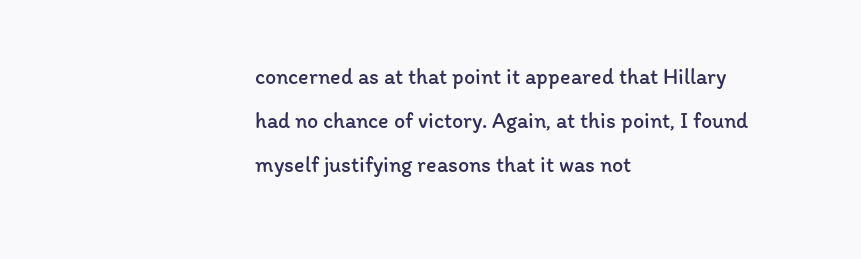concerned as at that point it appeared that Hillary had no chance of victory. Again, at this point, I found myself justifying reasons that it was not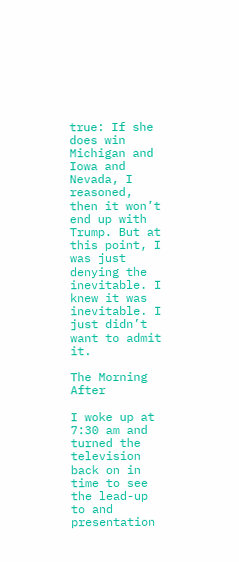true: If she does win Michigan and Iowa and Nevada, I reasoned, then it won’t end up with Trump. But at this point, I was just denying the inevitable. I knew it was inevitable. I just didn’t want to admit it.

The Morning After

I woke up at 7:30 am and turned the television back on in time to see the lead-up to and presentation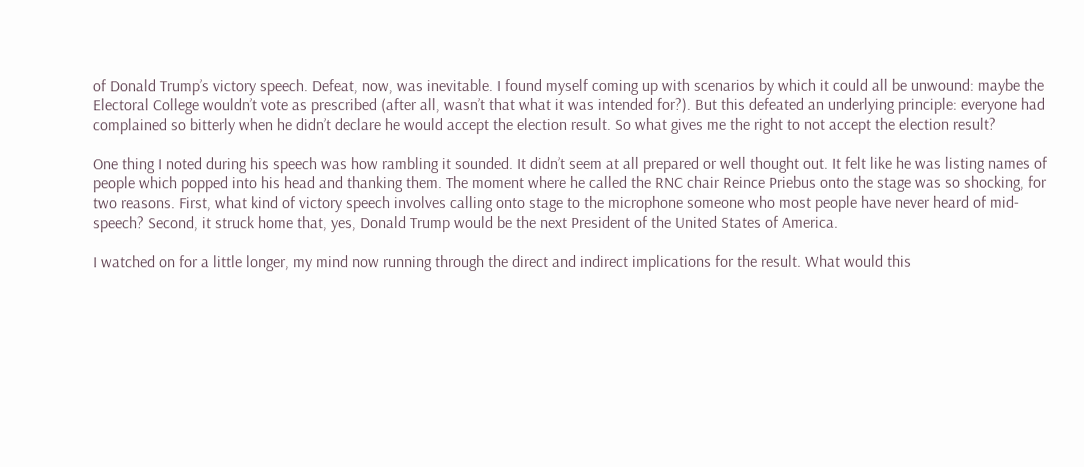of Donald Trump’s victory speech. Defeat, now, was inevitable. I found myself coming up with scenarios by which it could all be unwound: maybe the Electoral College wouldn’t vote as prescribed (after all, wasn’t that what it was intended for?). But this defeated an underlying principle: everyone had complained so bitterly when he didn’t declare he would accept the election result. So what gives me the right to not accept the election result?

One thing I noted during his speech was how rambling it sounded. It didn’t seem at all prepared or well thought out. It felt like he was listing names of people which popped into his head and thanking them. The moment where he called the RNC chair Reince Priebus onto the stage was so shocking, for two reasons. First, what kind of victory speech involves calling onto stage to the microphone someone who most people have never heard of mid-speech? Second, it struck home that, yes, Donald Trump would be the next President of the United States of America.

I watched on for a little longer, my mind now running through the direct and indirect implications for the result. What would this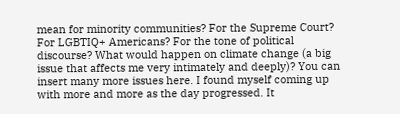mean for minority communities? For the Supreme Court? For LGBTIQ+ Americans? For the tone of political discourse? What would happen on climate change (a big issue that affects me very intimately and deeply)? You can insert many more issues here. I found myself coming up with more and more as the day progressed. It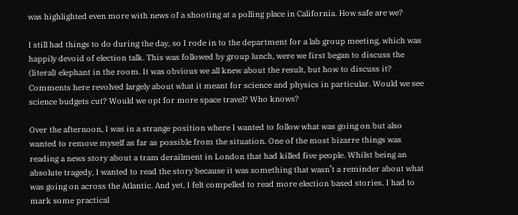was highlighted even more with news of a shooting at a polling place in California. How safe are we?

I still had things to do during the day, so I rode in to the department for a lab group meeting, which was happily devoid of election talk. This was followed by group lunch, were we first began to discuss the (literal) elephant in the room. It was obvious we all knew about the result, but how to discuss it? Comments here revolved largely about what it meant for science and physics in particular. Would we see science budgets cut? Would we opt for more space travel? Who knows?

Over the afternoon, I was in a strange position where I wanted to follow what was going on but also wanted to remove myself as far as possible from the situation. One of the most bizarre things was reading a news story about a tram derailment in London that had killed five people. Whilst being an absolute tragedy, I wanted to read the story because it was something that wasn’t a reminder about what was going on across the Atlantic. And yet, I felt compelled to read more election based stories. I had to mark some practical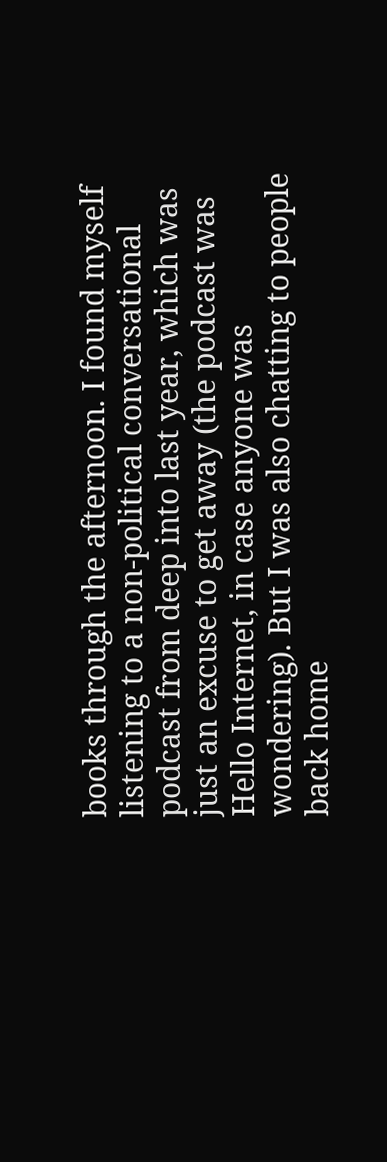books through the afternoon. I found myself listening to a non-political conversational podcast from deep into last year, which was just an excuse to get away (the podcast was Hello Internet, in case anyone was wondering). But I was also chatting to people back home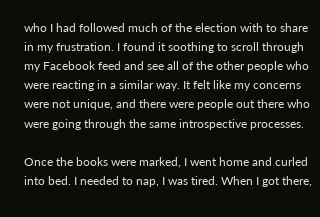who I had followed much of the election with to share in my frustration. I found it soothing to scroll through my Facebook feed and see all of the other people who were reacting in a similar way. It felt like my concerns were not unique, and there were people out there who were going through the same introspective processes.

Once the books were marked, I went home and curled into bed. I needed to nap, I was tired. When I got there,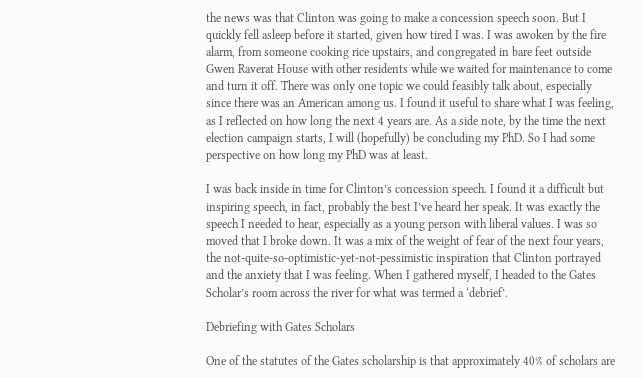the news was that Clinton was going to make a concession speech soon. But I quickly fell asleep before it started, given how tired I was. I was awoken by the fire alarm, from someone cooking rice upstairs, and congregated in bare feet outside Gwen Raverat House with other residents while we waited for maintenance to come and turn it off. There was only one topic we could feasibly talk about, especially since there was an American among us. I found it useful to share what I was feeling, as I reflected on how long the next 4 years are. As a side note, by the time the next election campaign starts, I will (hopefully) be concluding my PhD. So I had some perspective on how long my PhD was at least.

I was back inside in time for Clinton’s concession speech. I found it a difficult but inspiring speech, in fact, probably the best I’ve heard her speak. It was exactly the speech I needed to hear, especially as a young person with liberal values. I was so moved that I broke down. It was a mix of the weight of fear of the next four years, the not-quite-so-optimistic-yet-not-pessimistic inspiration that Clinton portrayed and the anxiety that I was feeling. When I gathered myself, I headed to the Gates Scholar’s room across the river for what was termed a ‘debrief’.

Debriefing with Gates Scholars

One of the statutes of the Gates scholarship is that approximately 40% of scholars are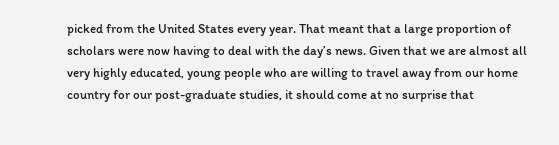picked from the United States every year. That meant that a large proportion of scholars were now having to deal with the day’s news. Given that we are almost all very highly educated, young people who are willing to travel away from our home country for our post-graduate studies, it should come at no surprise that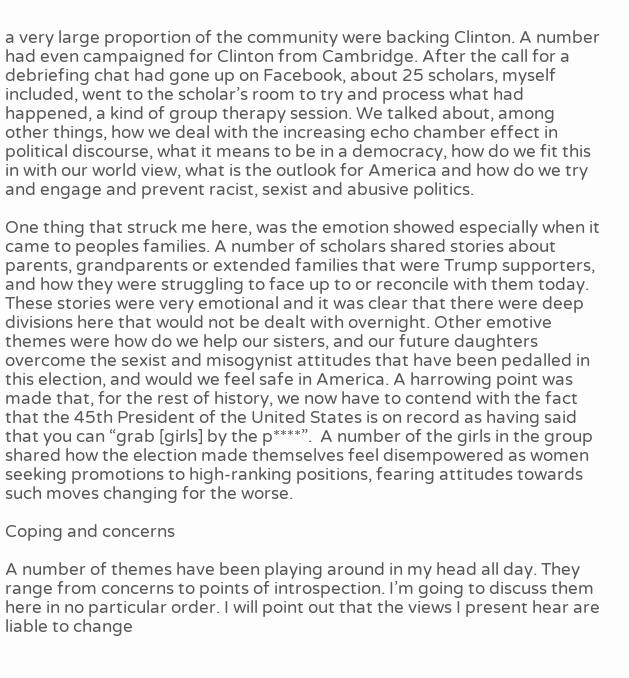a very large proportion of the community were backing Clinton. A number had even campaigned for Clinton from Cambridge. After the call for a debriefing chat had gone up on Facebook, about 25 scholars, myself included, went to the scholar’s room to try and process what had happened, a kind of group therapy session. We talked about, among other things, how we deal with the increasing echo chamber effect in political discourse, what it means to be in a democracy, how do we fit this in with our world view, what is the outlook for America and how do we try and engage and prevent racist, sexist and abusive politics.

One thing that struck me here, was the emotion showed especially when it came to peoples families. A number of scholars shared stories about parents, grandparents or extended families that were Trump supporters, and how they were struggling to face up to or reconcile with them today. These stories were very emotional and it was clear that there were deep divisions here that would not be dealt with overnight. Other emotive themes were how do we help our sisters, and our future daughters overcome the sexist and misogynist attitudes that have been pedalled in this election, and would we feel safe in America. A harrowing point was made that, for the rest of history, we now have to contend with the fact that the 45th President of the United States is on record as having said that you can “grab [girls] by the p****”.  A number of the girls in the group shared how the election made themselves feel disempowered as women seeking promotions to high-ranking positions, fearing attitudes towards such moves changing for the worse.

Coping and concerns

A number of themes have been playing around in my head all day. They range from concerns to points of introspection. I’m going to discuss them here in no particular order. I will point out that the views I present hear are liable to change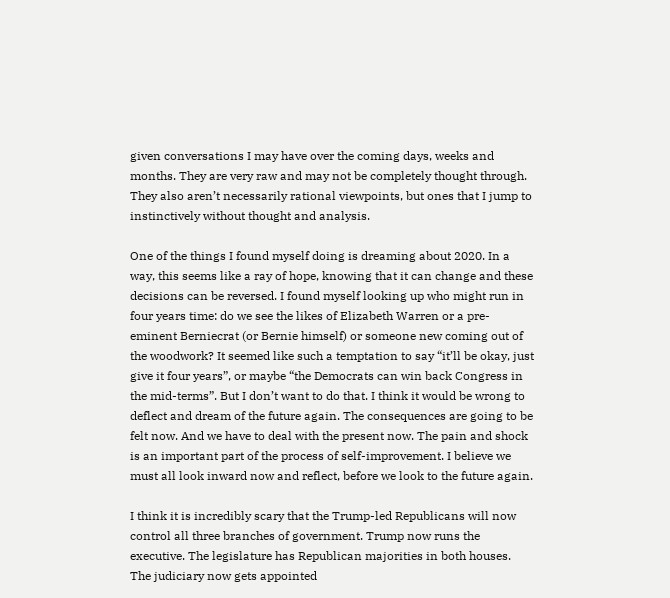given conversations I may have over the coming days, weeks and months. They are very raw and may not be completely thought through. They also aren’t necessarily rational viewpoints, but ones that I jump to instinctively without thought and analysis.

One of the things I found myself doing is dreaming about 2020. In a way, this seems like a ray of hope, knowing that it can change and these decisions can be reversed. I found myself looking up who might run in four years time: do we see the likes of Elizabeth Warren or a pre-eminent Berniecrat (or Bernie himself) or someone new coming out of the woodwork? It seemed like such a temptation to say “it’ll be okay, just give it four years”, or maybe “the Democrats can win back Congress in the mid-terms”. But I don’t want to do that. I think it would be wrong to deflect and dream of the future again. The consequences are going to be felt now. And we have to deal with the present now. The pain and shock is an important part of the process of self-improvement. I believe we must all look inward now and reflect, before we look to the future again.

I think it is incredibly scary that the Trump-led Republicans will now control all three branches of government. Trump now runs the executive. The legislature has Republican majorities in both houses. The judiciary now gets appointed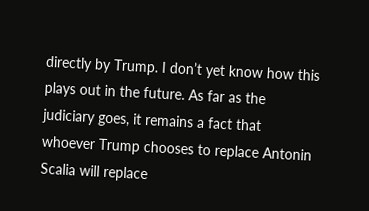directly by Trump. I don’t yet know how this plays out in the future. As far as the judiciary goes, it remains a fact that whoever Trump chooses to replace Antonin Scalia will replace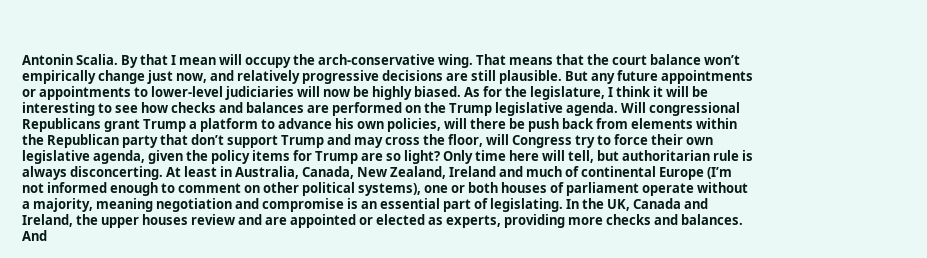Antonin Scalia. By that I mean will occupy the arch-conservative wing. That means that the court balance won’t empirically change just now, and relatively progressive decisions are still plausible. But any future appointments or appointments to lower-level judiciaries will now be highly biased. As for the legislature, I think it will be interesting to see how checks and balances are performed on the Trump legislative agenda. Will congressional Republicans grant Trump a platform to advance his own policies, will there be push back from elements within the Republican party that don’t support Trump and may cross the floor, will Congress try to force their own legislative agenda, given the policy items for Trump are so light? Only time here will tell, but authoritarian rule is always disconcerting. At least in Australia, Canada, New Zealand, Ireland and much of continental Europe (I’m not informed enough to comment on other political systems), one or both houses of parliament operate without a majority, meaning negotiation and compromise is an essential part of legislating. In the UK, Canada and Ireland, the upper houses review and are appointed or elected as experts, providing more checks and balances. And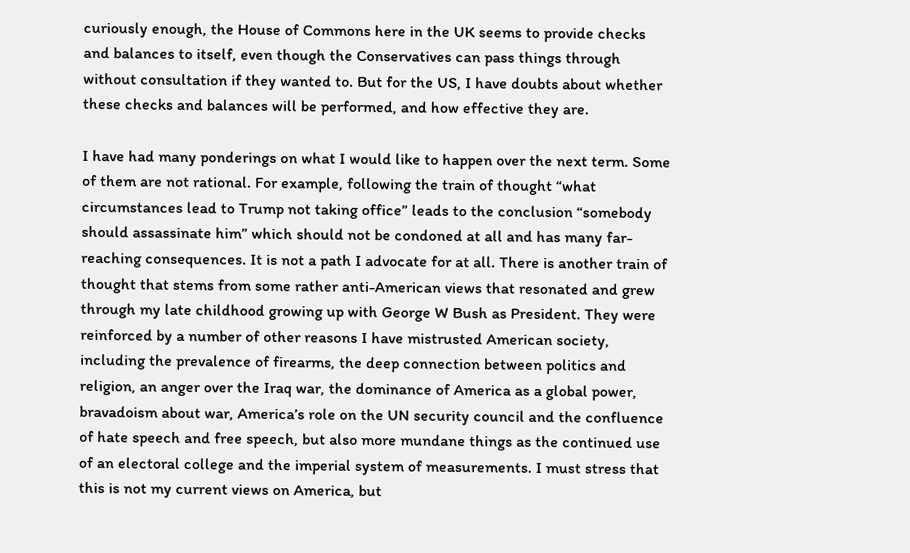curiously enough, the House of Commons here in the UK seems to provide checks and balances to itself, even though the Conservatives can pass things through without consultation if they wanted to. But for the US, I have doubts about whether these checks and balances will be performed, and how effective they are.

I have had many ponderings on what I would like to happen over the next term. Some of them are not rational. For example, following the train of thought “what circumstances lead to Trump not taking office” leads to the conclusion “somebody should assassinate him” which should not be condoned at all and has many far-reaching consequences. It is not a path I advocate for at all. There is another train of thought that stems from some rather anti-American views that resonated and grew through my late childhood growing up with George W Bush as President. They were reinforced by a number of other reasons I have mistrusted American society, including the prevalence of firearms, the deep connection between politics and religion, an anger over the Iraq war, the dominance of America as a global power, bravadoism about war, America’s role on the UN security council and the confluence of hate speech and free speech, but also more mundane things as the continued use of an electoral college and the imperial system of measurements. I must stress that this is not my current views on America, but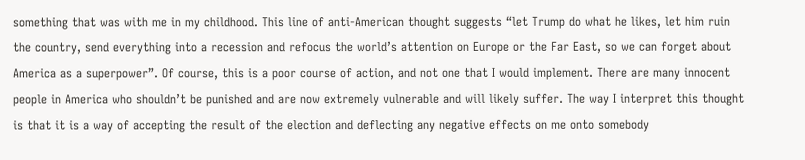something that was with me in my childhood. This line of anti-American thought suggests “let Trump do what he likes, let him ruin the country, send everything into a recession and refocus the world’s attention on Europe or the Far East, so we can forget about America as a superpower”. Of course, this is a poor course of action, and not one that I would implement. There are many innocent people in America who shouldn’t be punished and are now extremely vulnerable and will likely suffer. The way I interpret this thought is that it is a way of accepting the result of the election and deflecting any negative effects on me onto somebody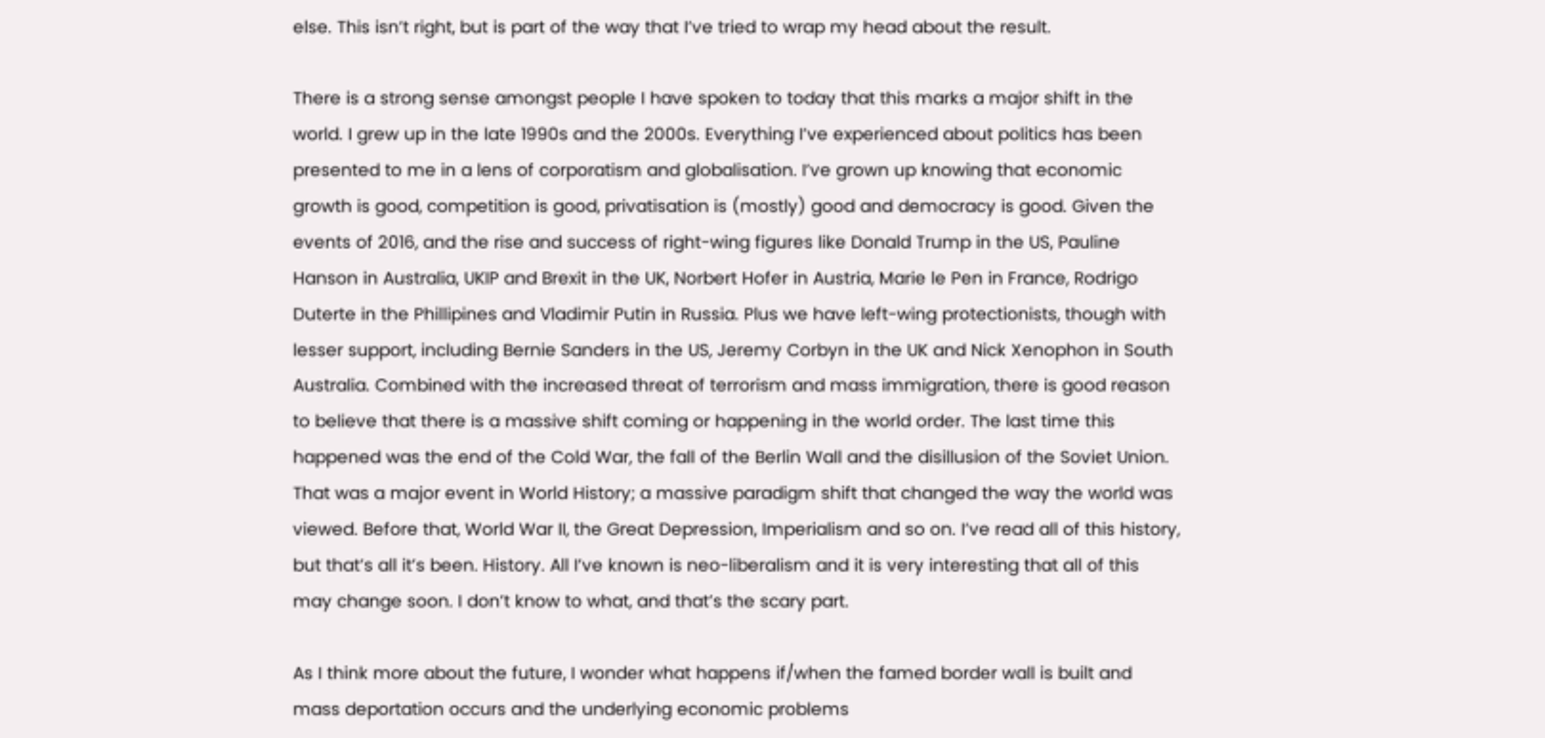else. This isn’t right, but is part of the way that I’ve tried to wrap my head about the result.

There is a strong sense amongst people I have spoken to today that this marks a major shift in the world. I grew up in the late 1990s and the 2000s. Everything I’ve experienced about politics has been presented to me in a lens of corporatism and globalisation. I’ve grown up knowing that economic growth is good, competition is good, privatisation is (mostly) good and democracy is good. Given the events of 2016, and the rise and success of right-wing figures like Donald Trump in the US, Pauline Hanson in Australia, UKIP and Brexit in the UK, Norbert Hofer in Austria, Marie le Pen in France, Rodrigo Duterte in the Phillipines and Vladimir Putin in Russia. Plus we have left-wing protectionists, though with lesser support, including Bernie Sanders in the US, Jeremy Corbyn in the UK and Nick Xenophon in South Australia. Combined with the increased threat of terrorism and mass immigration, there is good reason to believe that there is a massive shift coming or happening in the world order. The last time this happened was the end of the Cold War, the fall of the Berlin Wall and the disillusion of the Soviet Union. That was a major event in World History; a massive paradigm shift that changed the way the world was viewed. Before that, World War II, the Great Depression, Imperialism and so on. I’ve read all of this history, but that’s all it’s been. History. All I’ve known is neo-liberalism and it is very interesting that all of this may change soon. I don’t know to what, and that’s the scary part.

As I think more about the future, I wonder what happens if/when the famed border wall is built and mass deportation occurs and the underlying economic problems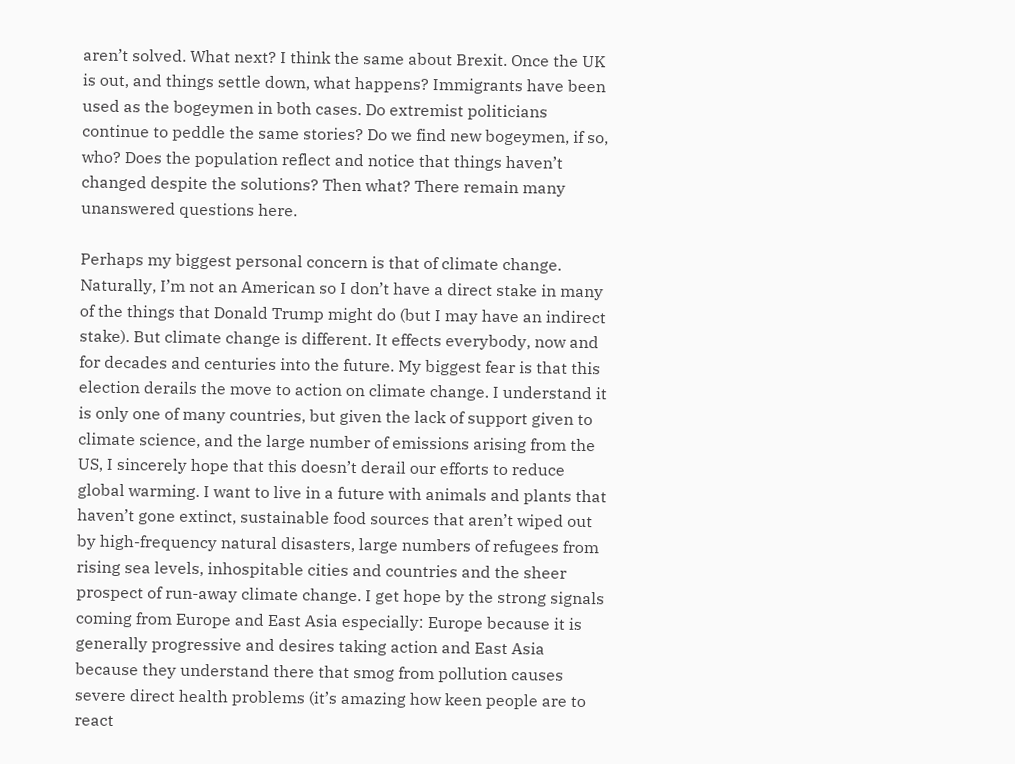aren’t solved. What next? I think the same about Brexit. Once the UK is out, and things settle down, what happens? Immigrants have been used as the bogeymen in both cases. Do extremist politicians continue to peddle the same stories? Do we find new bogeymen, if so, who? Does the population reflect and notice that things haven’t changed despite the solutions? Then what? There remain many unanswered questions here.

Perhaps my biggest personal concern is that of climate change. Naturally, I’m not an American so I don’t have a direct stake in many of the things that Donald Trump might do (but I may have an indirect stake). But climate change is different. It effects everybody, now and for decades and centuries into the future. My biggest fear is that this election derails the move to action on climate change. I understand it is only one of many countries, but given the lack of support given to climate science, and the large number of emissions arising from the US, I sincerely hope that this doesn’t derail our efforts to reduce global warming. I want to live in a future with animals and plants that haven’t gone extinct, sustainable food sources that aren’t wiped out by high-frequency natural disasters, large numbers of refugees from rising sea levels, inhospitable cities and countries and the sheer prospect of run-away climate change. I get hope by the strong signals coming from Europe and East Asia especially: Europe because it is generally progressive and desires taking action and East Asia because they understand there that smog from pollution causes severe direct health problems (it’s amazing how keen people are to react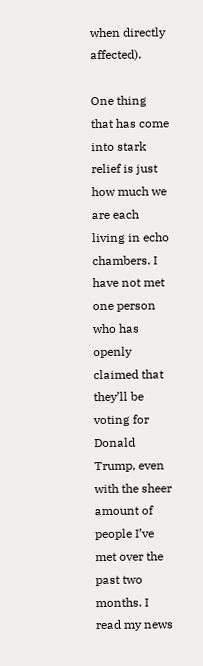when directly affected).

One thing that has come into stark relief is just how much we are each living in echo chambers. I have not met one person who has openly claimed that they’ll be voting for Donald Trump, even with the sheer amount of people I’ve met over the past two months. I read my news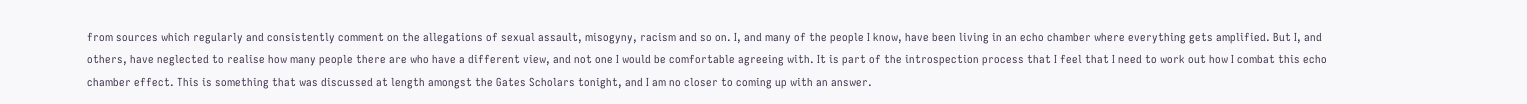from sources which regularly and consistently comment on the allegations of sexual assault, misogyny, racism and so on. I, and many of the people I know, have been living in an echo chamber where everything gets amplified. But I, and others, have neglected to realise how many people there are who have a different view, and not one I would be comfortable agreeing with. It is part of the introspection process that I feel that I need to work out how I combat this echo chamber effect. This is something that was discussed at length amongst the Gates Scholars tonight, and I am no closer to coming up with an answer.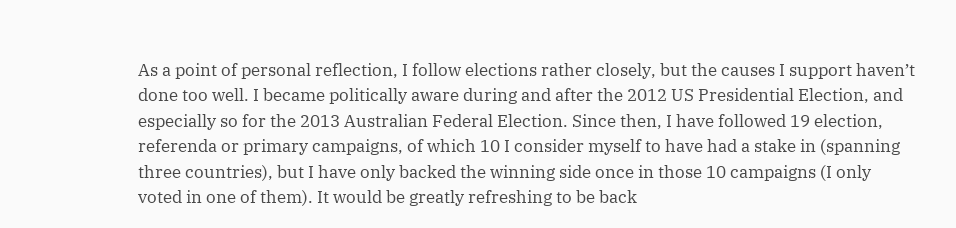As a point of personal reflection, I follow elections rather closely, but the causes I support haven’t done too well. I became politically aware during and after the 2012 US Presidential Election, and especially so for the 2013 Australian Federal Election. Since then, I have followed 19 election, referenda or primary campaigns, of which 10 I consider myself to have had a stake in (spanning three countries), but I have only backed the winning side once in those 10 campaigns (I only voted in one of them). It would be greatly refreshing to be back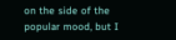on the side of the popular mood, but I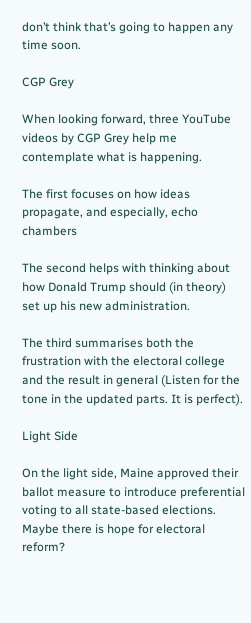don’t think that’s going to happen any time soon.

CGP Grey

When looking forward, three YouTube videos by CGP Grey help me contemplate what is happening.

The first focuses on how ideas propagate, and especially, echo chambers

The second helps with thinking about how Donald Trump should (in theory) set up his new administration.

The third summarises both the frustration with the electoral college and the result in general (Listen for the tone in the updated parts. It is perfect).

Light Side

On the light side, Maine approved their ballot measure to introduce preferential voting to all state-based elections. Maybe there is hope for electoral reform?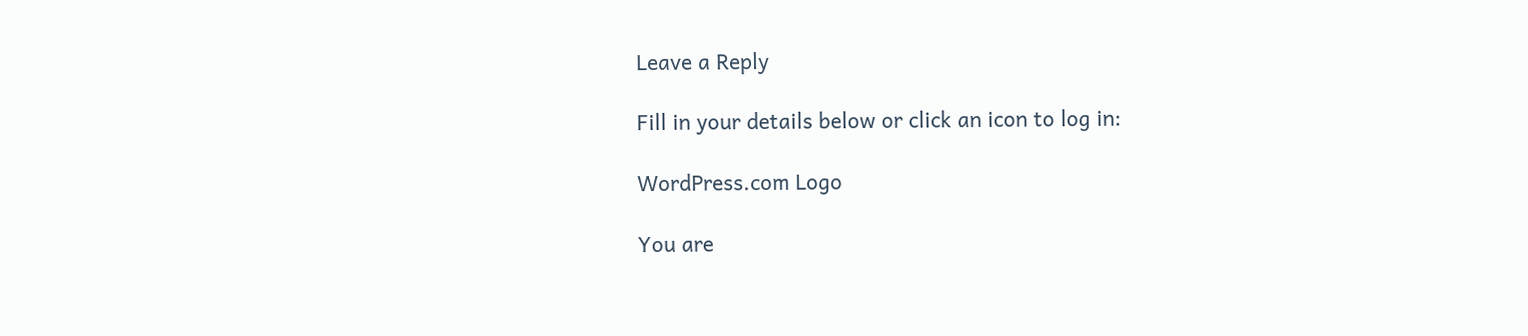Leave a Reply

Fill in your details below or click an icon to log in:

WordPress.com Logo

You are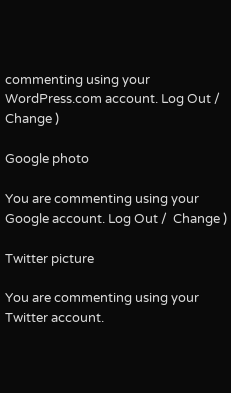commenting using your WordPress.com account. Log Out /  Change )

Google photo

You are commenting using your Google account. Log Out /  Change )

Twitter picture

You are commenting using your Twitter account.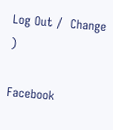Log Out /  Change )

Facebook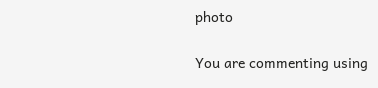photo

You are commenting using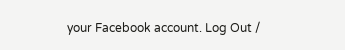your Facebook account. Log Out /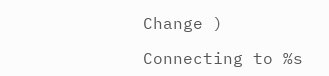Change )

Connecting to %s